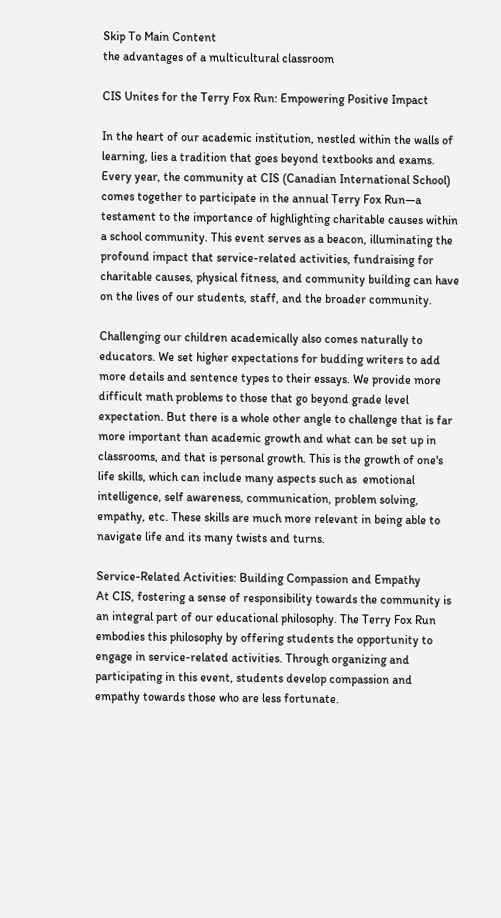Skip To Main Content
the advantages of a multicultural classroom

CIS Unites for the Terry Fox Run: Empowering Positive Impact

In the heart of our academic institution, nestled within the walls of learning, lies a tradition that goes beyond textbooks and exams. Every year, the community at CIS (Canadian International School) comes together to participate in the annual Terry Fox Run—a testament to the importance of highlighting charitable causes within a school community. This event serves as a beacon, illuminating the profound impact that service-related activities, fundraising for charitable causes, physical fitness, and community building can have on the lives of our students, staff, and the broader community.

Challenging our children academically also comes naturally to educators. We set higher expectations for budding writers to add more details and sentence types to their essays. We provide more difficult math problems to those that go beyond grade level expectation. But there is a whole other angle to challenge that is far more important than academic growth and what can be set up in classrooms, and that is personal growth. This is the growth of one's life skills, which can include many aspects such as  emotional intelligence, self awareness, communication, problem solving, empathy, etc. These skills are much more relevant in being able to navigate life and its many twists and turns.

Service-Related Activities: Building Compassion and Empathy
At CIS, fostering a sense of responsibility towards the community is an integral part of our educational philosophy. The Terry Fox Run embodies this philosophy by offering students the opportunity to engage in service-related activities. Through organizing and participating in this event, students develop compassion and empathy towards those who are less fortunate.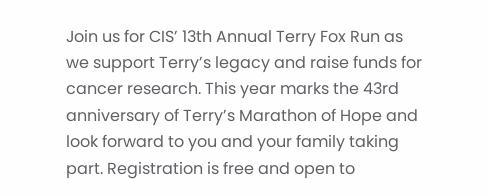Join us for CIS’ 13th Annual Terry Fox Run as we support Terry’s legacy and raise funds for cancer research. This year marks the 43rd anniversary of Terry’s Marathon of Hope and look forward to you and your family taking part. Registration is free and open to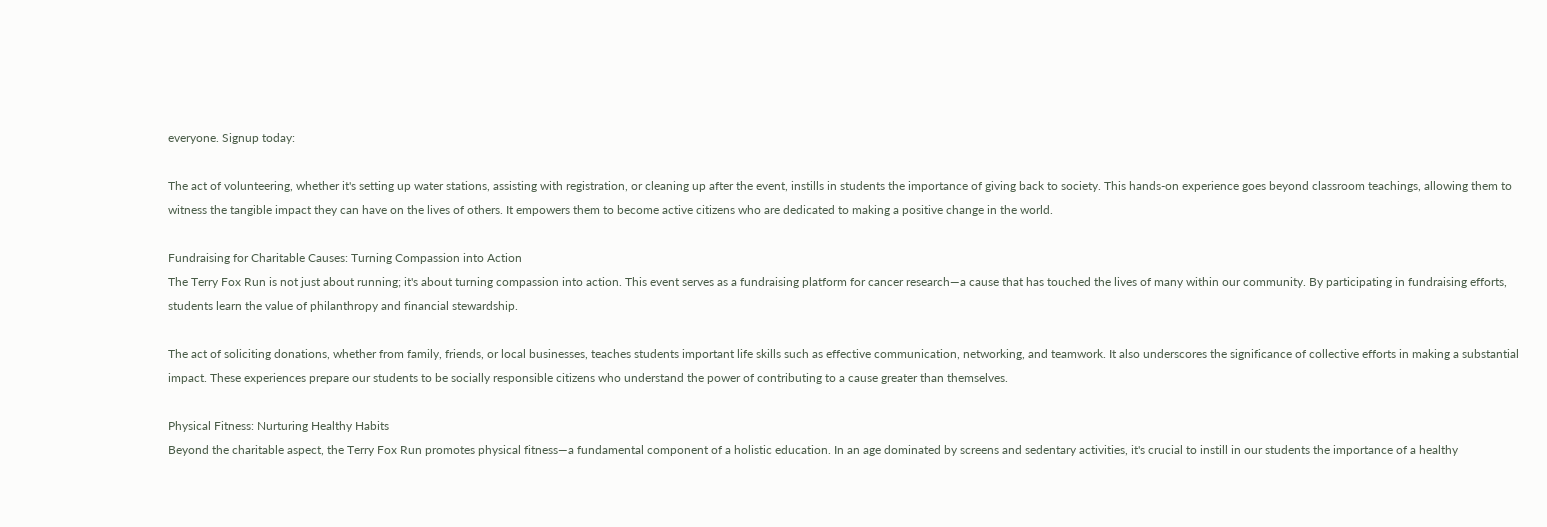everyone. Signup today:

The act of volunteering, whether it's setting up water stations, assisting with registration, or cleaning up after the event, instills in students the importance of giving back to society. This hands-on experience goes beyond classroom teachings, allowing them to witness the tangible impact they can have on the lives of others. It empowers them to become active citizens who are dedicated to making a positive change in the world.

Fundraising for Charitable Causes: Turning Compassion into Action
The Terry Fox Run is not just about running; it's about turning compassion into action. This event serves as a fundraising platform for cancer research—a cause that has touched the lives of many within our community. By participating in fundraising efforts, students learn the value of philanthropy and financial stewardship.

The act of soliciting donations, whether from family, friends, or local businesses, teaches students important life skills such as effective communication, networking, and teamwork. It also underscores the significance of collective efforts in making a substantial impact. These experiences prepare our students to be socially responsible citizens who understand the power of contributing to a cause greater than themselves.

Physical Fitness: Nurturing Healthy Habits
Beyond the charitable aspect, the Terry Fox Run promotes physical fitness—a fundamental component of a holistic education. In an age dominated by screens and sedentary activities, it's crucial to instill in our students the importance of a healthy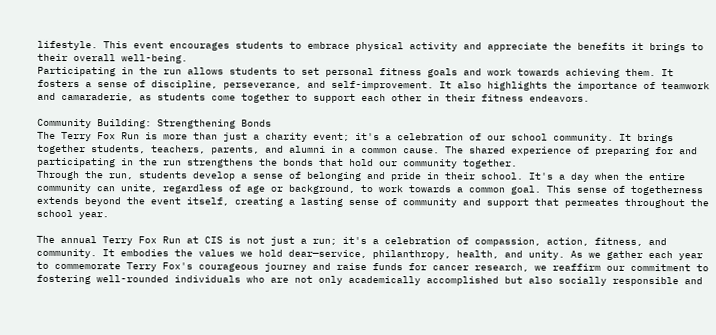lifestyle. This event encourages students to embrace physical activity and appreciate the benefits it brings to their overall well-being.
Participating in the run allows students to set personal fitness goals and work towards achieving them. It fosters a sense of discipline, perseverance, and self-improvement. It also highlights the importance of teamwork and camaraderie, as students come together to support each other in their fitness endeavors.

Community Building: Strengthening Bonds
The Terry Fox Run is more than just a charity event; it's a celebration of our school community. It brings together students, teachers, parents, and alumni in a common cause. The shared experience of preparing for and participating in the run strengthens the bonds that hold our community together.
Through the run, students develop a sense of belonging and pride in their school. It's a day when the entire community can unite, regardless of age or background, to work towards a common goal. This sense of togetherness extends beyond the event itself, creating a lasting sense of community and support that permeates throughout the school year.

The annual Terry Fox Run at CIS is not just a run; it's a celebration of compassion, action, fitness, and community. It embodies the values we hold dear—service, philanthropy, health, and unity. As we gather each year to commemorate Terry Fox's courageous journey and raise funds for cancer research, we reaffirm our commitment to fostering well-rounded individuals who are not only academically accomplished but also socially responsible and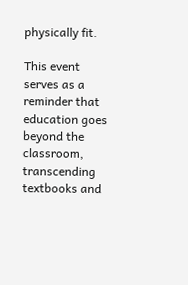physically fit.

This event serves as a reminder that education goes beyond the classroom, transcending textbooks and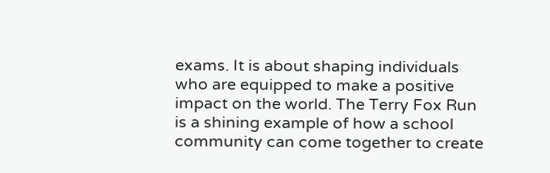exams. It is about shaping individuals who are equipped to make a positive impact on the world. The Terry Fox Run is a shining example of how a school community can come together to create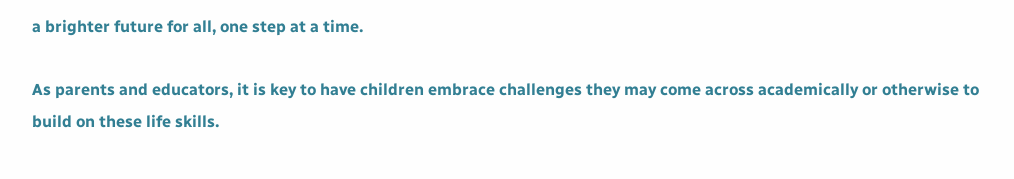a brighter future for all, one step at a time.

As parents and educators, it is key to have children embrace challenges they may come across academically or otherwise to build on these life skills.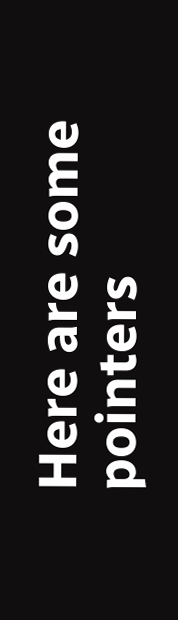Here are some pointers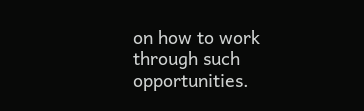on how to work through such opportunities.